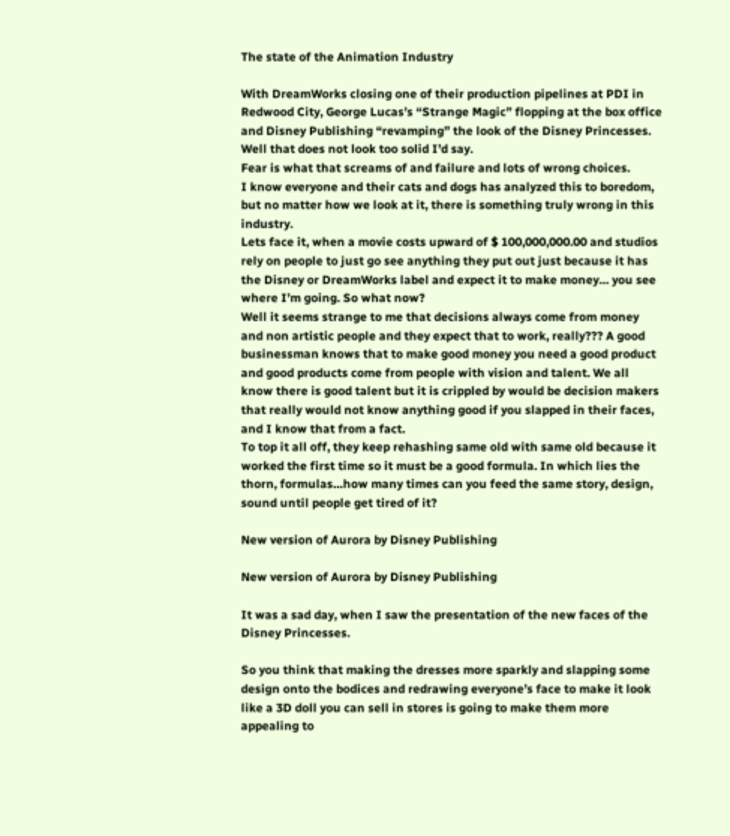The state of the Animation Industry

With DreamWorks closing one of their production pipelines at PDI in Redwood City, George Lucas’s “Strange Magic” flopping at the box office and Disney Publishing “revamping” the look of the Disney Princesses. Well that does not look too solid I’d say.
Fear is what that screams of and failure and lots of wrong choices.
I know everyone and their cats and dogs has analyzed this to boredom, but no matter how we look at it, there is something truly wrong in this industry.
Lets face it, when a movie costs upward of $ 100,000,000.00 and studios rely on people to just go see anything they put out just because it has the Disney or DreamWorks label and expect it to make money… you see where I’m going. So what now?
Well it seems strange to me that decisions always come from money and non artistic people and they expect that to work, really??? A good businessman knows that to make good money you need a good product and good products come from people with vision and talent. We all know there is good talent but it is crippled by would be decision makers that really would not know anything good if you slapped in their faces, and I know that from a fact.
To top it all off, they keep rehashing same old with same old because it worked the first time so it must be a good formula. In which lies the thorn, formulas…how many times can you feed the same story, design, sound until people get tired of it?

New version of Aurora by Disney Publishing

New version of Aurora by Disney Publishing

It was a sad day, when I saw the presentation of the new faces of the Disney Princesses.

So you think that making the dresses more sparkly and slapping some design onto the bodices and redrawing everyone’s face to make it look like a 3D doll you can sell in stores is going to make them more appealing to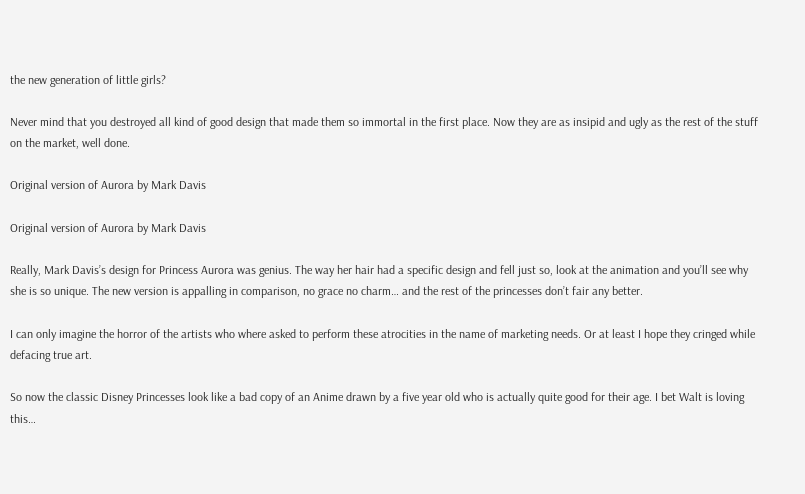the new generation of little girls?

Never mind that you destroyed all kind of good design that made them so immortal in the first place. Now they are as insipid and ugly as the rest of the stuff on the market, well done.

Original version of Aurora by Mark Davis

Original version of Aurora by Mark Davis

Really, Mark Davis’s design for Princess Aurora was genius. The way her hair had a specific design and fell just so, look at the animation and you’ll see why she is so unique. The new version is appalling in comparison, no grace no charm… and the rest of the princesses don’t fair any better.

I can only imagine the horror of the artists who where asked to perform these atrocities in the name of marketing needs. Or at least I hope they cringed while defacing true art.

So now the classic Disney Princesses look like a bad copy of an Anime drawn by a five year old who is actually quite good for their age. I bet Walt is loving this…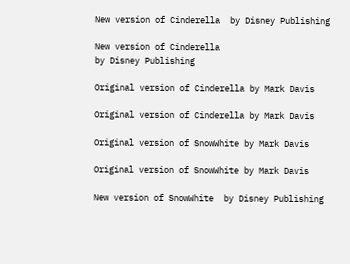New version of Cinderella  by Disney Publishing

New version of Cinderella
by Disney Publishing

Original version of Cinderella by Mark Davis

Original version of Cinderella by Mark Davis

Original version of SnowWhite by Mark Davis

Original version of SnowWhite by Mark Davis

New version of SnowWhite  by Disney Publishing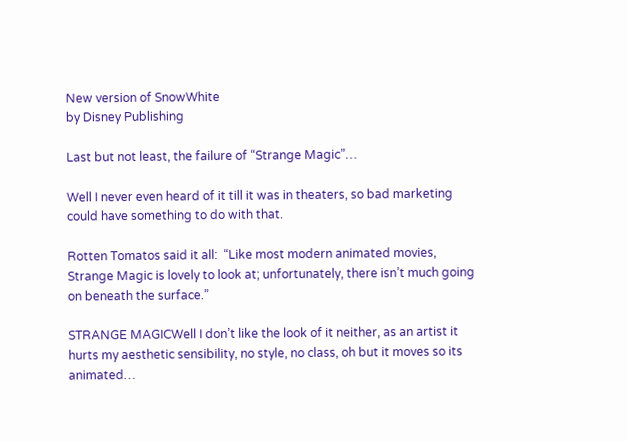New version of SnowWhite
by Disney Publishing

Last but not least, the failure of “Strange Magic”…

Well I never even heard of it till it was in theaters, so bad marketing could have something to do with that.

Rotten Tomatos said it all:  “Like most modern animated movies, Strange Magic is lovely to look at; unfortunately, there isn’t much going on beneath the surface.”

STRANGE MAGICWell I don’t like the look of it neither, as an artist it hurts my aesthetic sensibility, no style, no class, oh but it moves so its animated…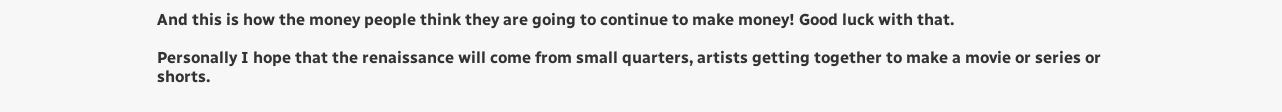And this is how the money people think they are going to continue to make money! Good luck with that.

Personally I hope that the renaissance will come from small quarters, artists getting together to make a movie or series or shorts.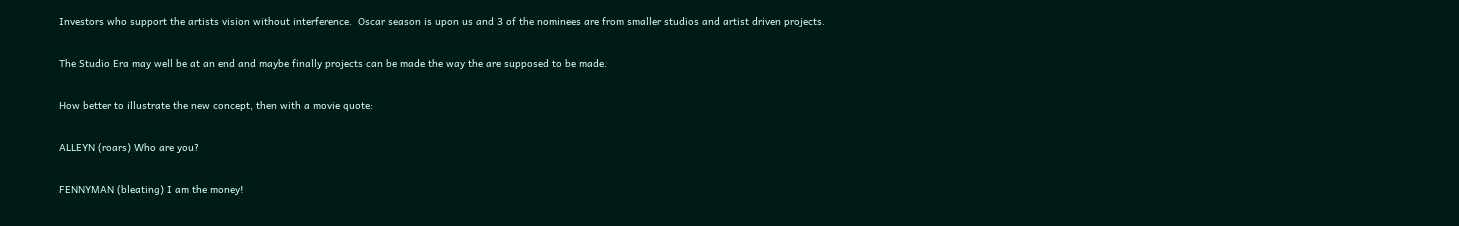Investors who support the artists vision without interference.  Oscar season is upon us and 3 of the nominees are from smaller studios and artist driven projects.

The Studio Era may well be at an end and maybe finally projects can be made the way the are supposed to be made.

How better to illustrate the new concept, then with a movie quote:

ALLEYN (roars) Who are you?

FENNYMAN (bleating) I am the money!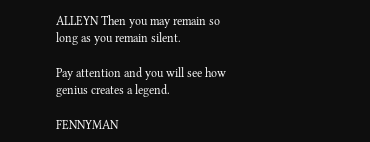ALLEYN Then you may remain so long as you remain silent.

Pay attention and you will see how genius creates a legend.

FENNYMAN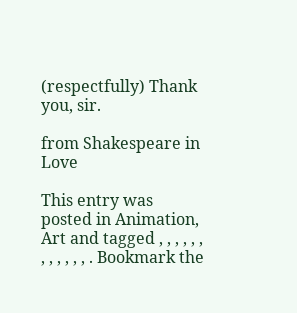(respectfully) Thank you, sir.

from Shakespeare in Love

This entry was posted in Animation, Art and tagged , , , , , , , , , , , , . Bookmark the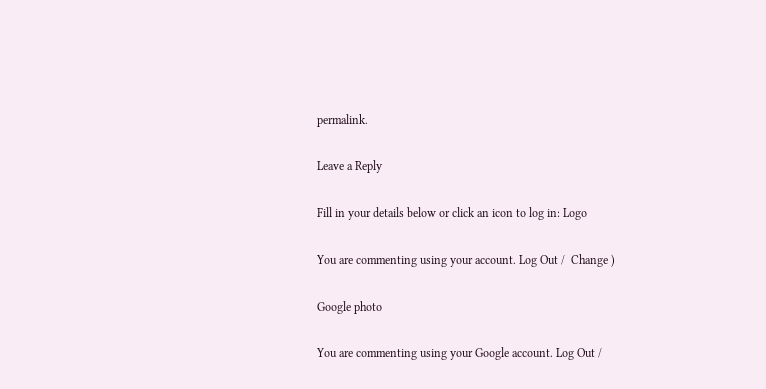permalink.

Leave a Reply

Fill in your details below or click an icon to log in: Logo

You are commenting using your account. Log Out /  Change )

Google photo

You are commenting using your Google account. Log Out /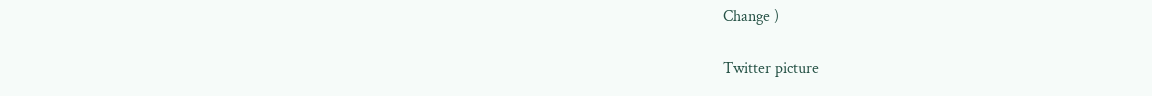Change )

Twitter picture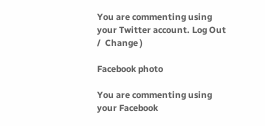You are commenting using your Twitter account. Log Out /  Change )

Facebook photo

You are commenting using your Facebook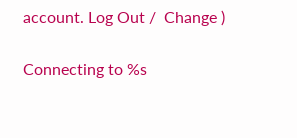account. Log Out /  Change )

Connecting to %s